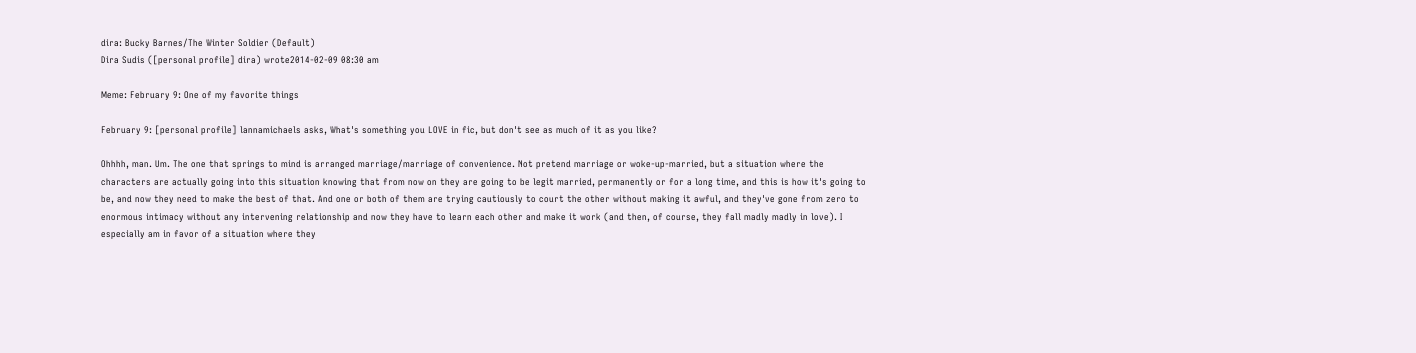dira: Bucky Barnes/The Winter Soldier (Default)
Dira Sudis ([personal profile] dira) wrote2014-02-09 08:30 am

Meme: February 9: One of my favorite things

February 9: [personal profile] lannamichaels asks, What's something you LOVE in fic, but don't see as much of it as you like?

Ohhhh, man. Um. The one that springs to mind is arranged marriage/marriage of convenience. Not pretend marriage or woke-up-married, but a situation where the characters are actually going into this situation knowing that from now on they are going to be legit married, permanently or for a long time, and this is how it's going to be, and now they need to make the best of that. And one or both of them are trying cautiously to court the other without making it awful, and they've gone from zero to enormous intimacy without any intervening relationship and now they have to learn each other and make it work (and then, of course, they fall madly madly in love). I especially am in favor of a situation where they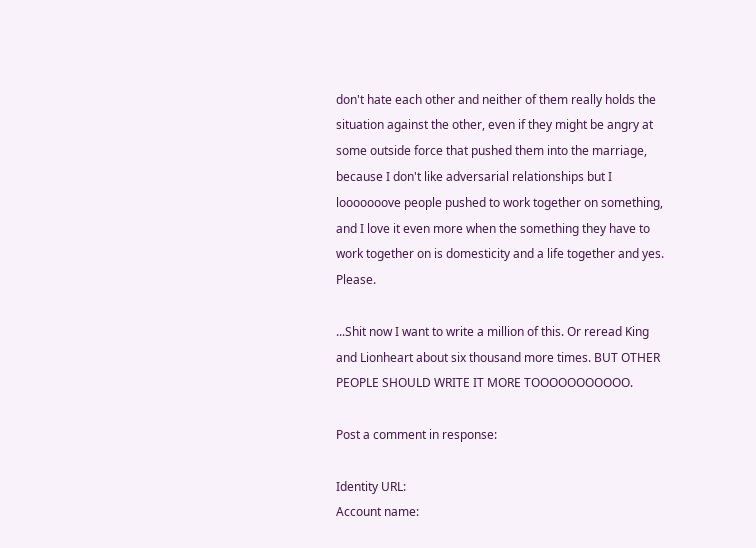don't hate each other and neither of them really holds the situation against the other, even if they might be angry at some outside force that pushed them into the marriage, because I don't like adversarial relationships but I looooooove people pushed to work together on something, and I love it even more when the something they have to work together on is domesticity and a life together and yes. Please.

...Shit now I want to write a million of this. Or reread King and Lionheart about six thousand more times. BUT OTHER PEOPLE SHOULD WRITE IT MORE TOOOOOOOOOOO.

Post a comment in response:

Identity URL:
Account name: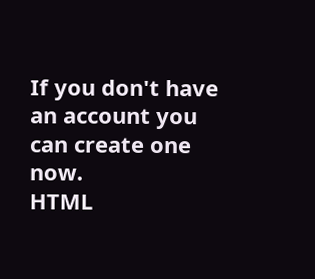If you don't have an account you can create one now.
HTML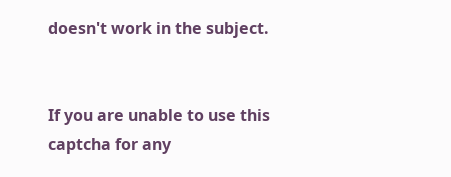doesn't work in the subject.


If you are unable to use this captcha for any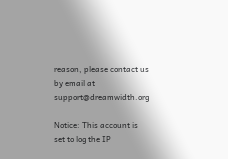reason, please contact us by email at support@dreamwidth.org

Notice: This account is set to log the IP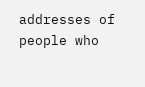addresses of people who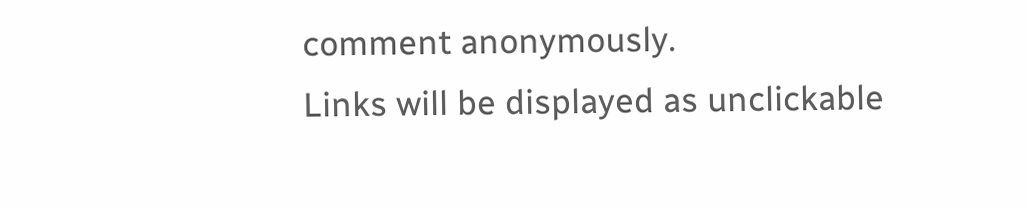comment anonymously.
Links will be displayed as unclickable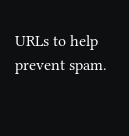URLs to help prevent spam.